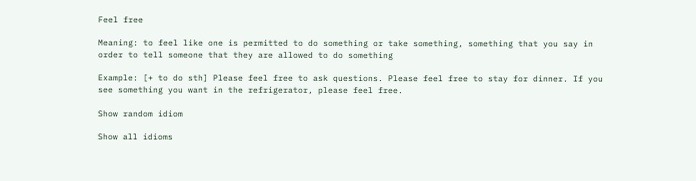Feel free

Meaning: to feel like one is permitted to do something or take something, something that you say in order to tell someone that they are allowed to do something

Example: [+ to do sth] Please feel free to ask questions. Please feel free to stay for dinner. If you see something you want in the refrigerator, please feel free.

Show random idiom

Show all idioms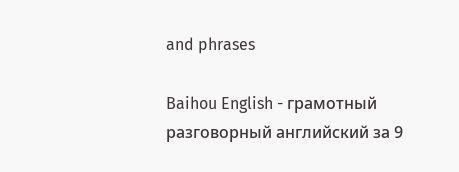and phrases

Baihou English - грамотный разговорный английский за 9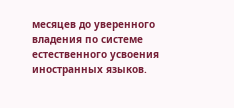месяцев до уверенного владения по системе естественного усвоения иностранных языков.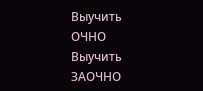Выучить ОЧНО Выучить ЗАОЧНО